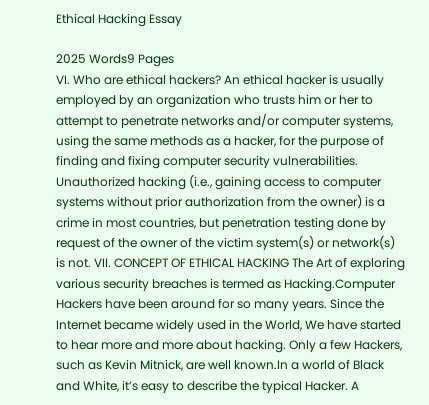Ethical Hacking Essay

2025 Words9 Pages
VI. Who are ethical hackers? An ethical hacker is usually employed by an organization who trusts him or her to attempt to penetrate networks and/or computer systems, using the same methods as a hacker, for the purpose of finding and fixing computer security vulnerabilities. Unauthorized hacking (i.e., gaining access to computer systems without prior authorization from the owner) is a crime in most countries, but penetration testing done by request of the owner of the victim system(s) or network(s) is not. VII. CONCEPT OF ETHICAL HACKING The Art of exploring various security breaches is termed as Hacking.Computer Hackers have been around for so many years. Since the Internet became widely used in the World, We have started to hear more and more about hacking. Only a few Hackers, such as Kevin Mitnick, are well known.In a world of Black and White, it’s easy to describe the typical Hacker. A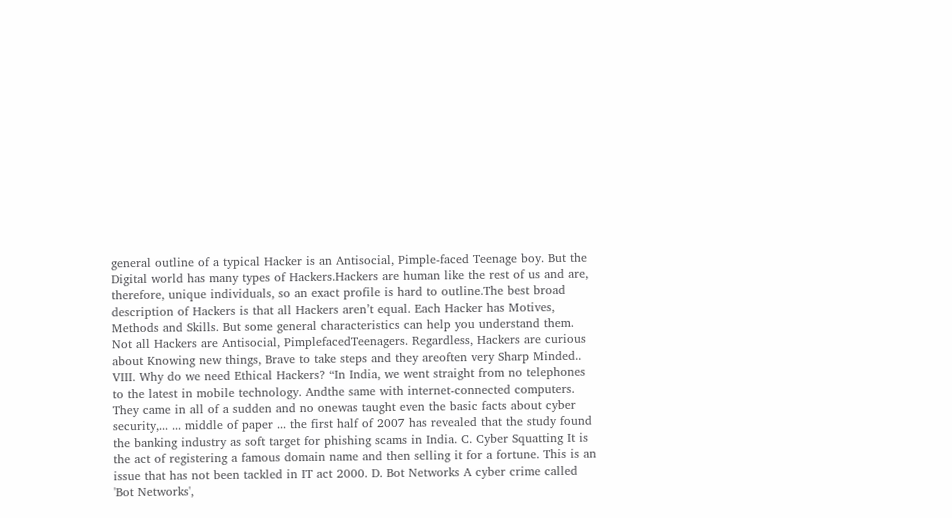general outline of a typical Hacker is an Antisocial, Pimple-faced Teenage boy. But the Digital world has many types of Hackers.Hackers are human like the rest of us and are, therefore, unique individuals, so an exact profile is hard to outline.The best broad description of Hackers is that all Hackers aren’t equal. Each Hacker has Motives, Methods and Skills. But some general characteristics can help you understand them. Not all Hackers are Antisocial, PimplefacedTeenagers. Regardless, Hackers are curious about Knowing new things, Brave to take steps and they areoften very Sharp Minded.. VIII. Why do we need Ethical Hackers? “In India, we went straight from no telephones to the latest in mobile technology. Andthe same with internet-connected computers. They came in all of a sudden and no onewas taught even the basic facts about cyber security,... ... middle of paper ... the first half of 2007 has revealed that the study found the banking industry as soft target for phishing scams in India. C. Cyber Squatting It is the act of registering a famous domain name and then selling it for a fortune. This is an issue that has not been tackled in IT act 2000. D. Bot Networks A cyber crime called 'Bot Networks',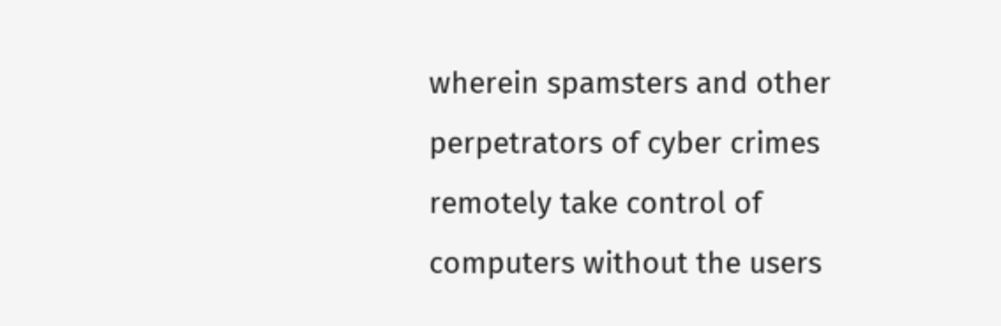wherein spamsters and other perpetrators of cyber crimes remotely take control of computers without the users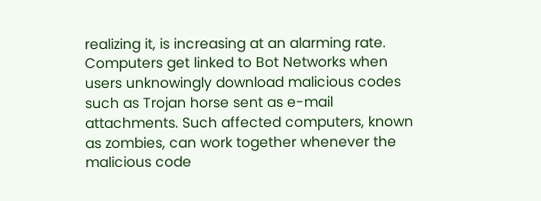realizing it, is increasing at an alarming rate. Computers get linked to Bot Networks when users unknowingly download malicious codes such as Trojan horse sent as e-mail attachments. Such affected computers, known as zombies, can work together whenever the malicious code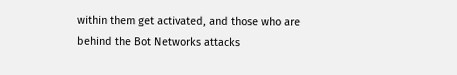within them get activated, and those who are behind the Bot Networks attacks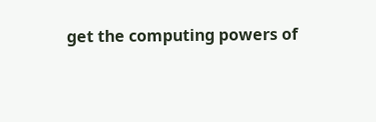get the computing powers of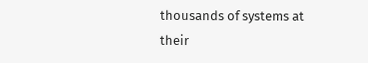thousands of systems at their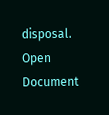disposal.
Open Document